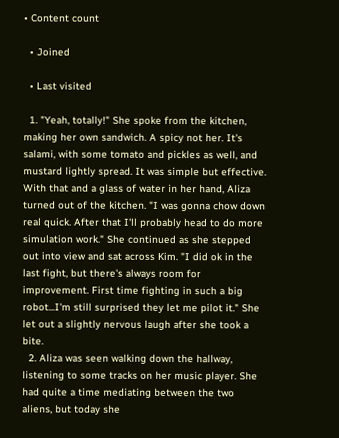• Content count

  • Joined

  • Last visited

  1. "Yeah, totally!" She spoke from the kitchen, making her own sandwich. A spicy not her. It's salami, with some tomato and pickles as well, and mustard lightly spread. It was simple but effective. With that and a glass of water in her hand, Aliza turned out of the kitchen. "I was gonna chow down real quick. After that I'll probably head to do more simulation work." She continued as she stepped out into view and sat across Kim. "I did ok in the last fight, but there's always room for improvement. First time fighting in such a big robot...I'm still surprised they let me pilot it." She let out a slightly nervous laugh after she took a bite.
  2. Aliza was seen walking down the hallway, listening to some tracks on her music player. She had quite a time mediating between the two aliens, but today she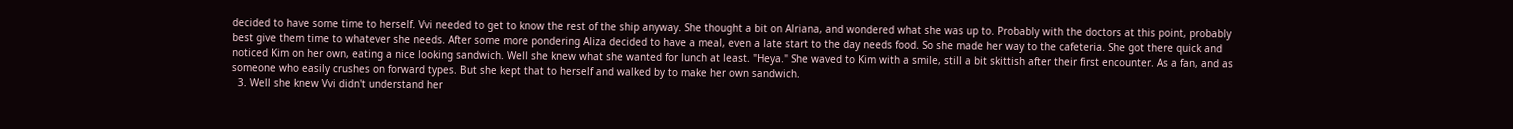decided to have some time to herself. Vvi needed to get to know the rest of the ship anyway. She thought a bit on Alriana, and wondered what she was up to. Probably with the doctors at this point, probably best give them time to whatever she needs. After some more pondering Aliza decided to have a meal, even a late start to the day needs food. So she made her way to the cafeteria. She got there quick and noticed Kim on her own, eating a nice looking sandwich. Well she knew what she wanted for lunch at least. "Heya." She waved to Kim with a smile, still a bit skittish after their first encounter. As a fan, and as someone who easily crushes on forward types. But she kept that to herself and walked by to make her own sandwich.
  3. Well she knew Vvi didn't understand her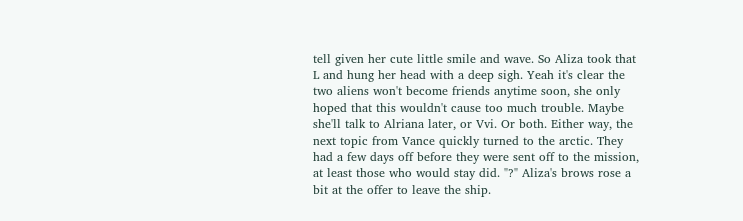tell given her cute little smile and wave. So Aliza took that L and hung her head with a deep sigh. Yeah it's clear the two aliens won't become friends anytime soon, she only hoped that this wouldn't cause too much trouble. Maybe she'll talk to Alriana later, or Vvi. Or both. Either way, the next topic from Vance quickly turned to the arctic. They had a few days off before they were sent off to the mission, at least those who would stay did. "?" Aliza's brows rose a bit at the offer to leave the ship.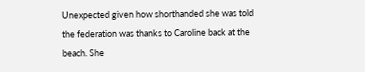Unexpected given how shorthanded she was told the federation was thanks to Caroline back at the beach. She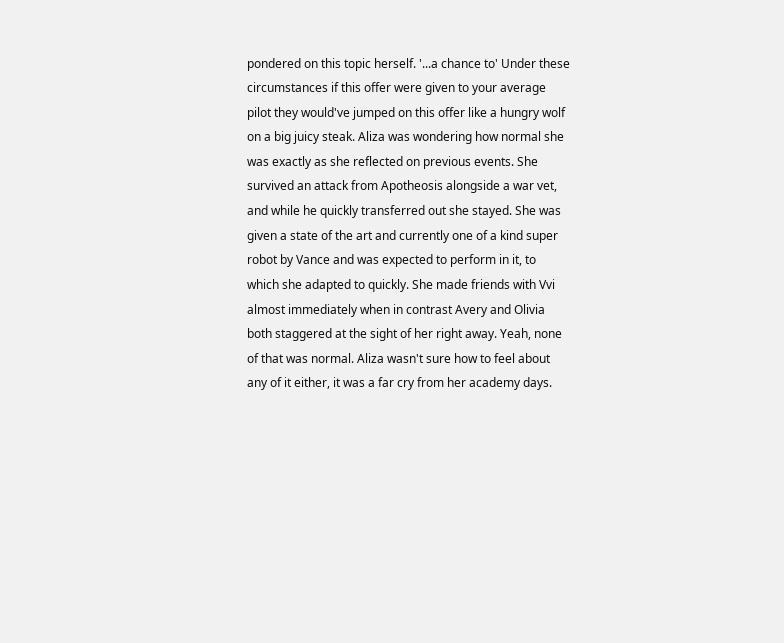pondered on this topic herself. '...a chance to' Under these circumstances if this offer were given to your average pilot they would've jumped on this offer like a hungry wolf on a big juicy steak. Aliza was wondering how normal she was exactly as she reflected on previous events. She survived an attack from Apotheosis alongside a war vet, and while he quickly transferred out she stayed. She was given a state of the art and currently one of a kind super robot by Vance and was expected to perform in it, to which she adapted to quickly. She made friends with Vvi almost immediately when in contrast Avery and Olivia both staggered at the sight of her right away. Yeah, none of that was normal. Aliza wasn't sure how to feel about any of it either, it was a far cry from her academy days.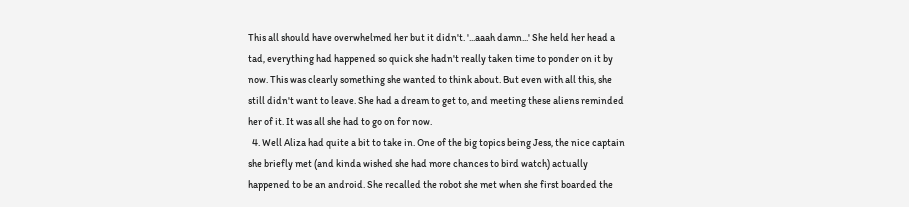This all should have overwhelmed her but it didn't. '...aaah damn...' She held her head a tad, everything had happened so quick she hadn't really taken time to ponder on it by now. This was clearly something she wanted to think about. But even with all this, she still didn't want to leave. She had a dream to get to, and meeting these aliens reminded her of it. It was all she had to go on for now.
  4. Well Aliza had quite a bit to take in. One of the big topics being Jess, the nice captain she briefly met (and kinda wished she had more chances to bird watch) actually happened to be an android. She recalled the robot she met when she first boarded the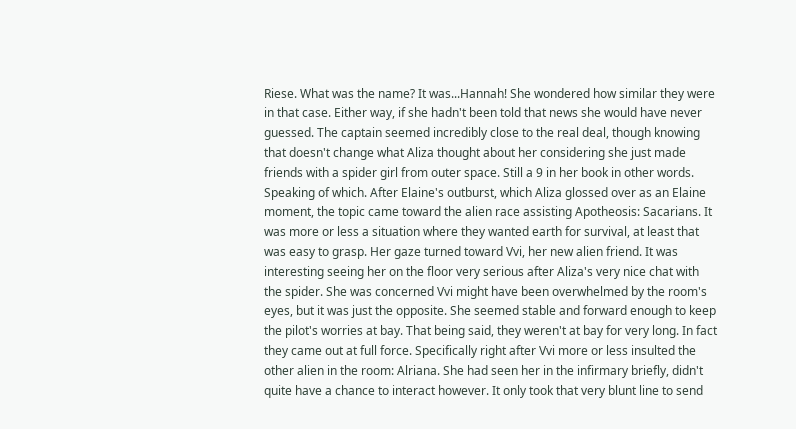Riese. What was the name? It was...Hannah! She wondered how similar they were in that case. Either way, if she hadn't been told that news she would have never guessed. The captain seemed incredibly close to the real deal, though knowing that doesn't change what Aliza thought about her considering she just made friends with a spider girl from outer space. Still a 9 in her book in other words. Speaking of which. After Elaine's outburst, which Aliza glossed over as an Elaine moment, the topic came toward the alien race assisting Apotheosis: Sacarians. It was more or less a situation where they wanted earth for survival, at least that was easy to grasp. Her gaze turned toward Vvi, her new alien friend. It was interesting seeing her on the floor very serious after Aliza's very nice chat with the spider. She was concerned Vvi might have been overwhelmed by the room's eyes, but it was just the opposite. She seemed stable and forward enough to keep the pilot's worries at bay. That being said, they weren't at bay for very long. In fact they came out at full force. Specifically right after Vvi more or less insulted the other alien in the room: Alriana. She had seen her in the infirmary briefly, didn't quite have a chance to interact however. It only took that very blunt line to send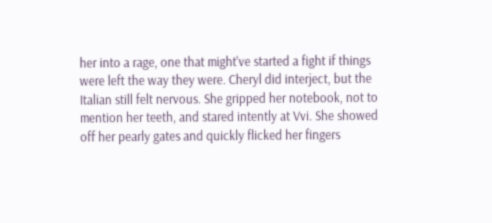her into a rage, one that might've started a fight if things were left the way they were. Cheryl did interject, but the Italian still felt nervous. She gripped her notebook, not to mention her teeth, and stared intently at Vvi. She showed off her pearly gates and quickly flicked her fingers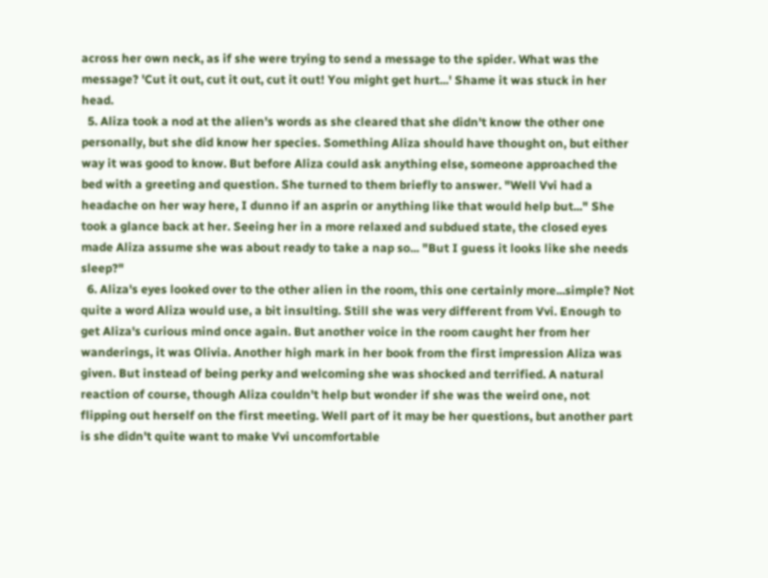across her own neck, as if she were trying to send a message to the spider. What was the message? 'Cut it out, cut it out, cut it out! You might get hurt...' Shame it was stuck in her head.
  5. Aliza took a nod at the alien's words as she cleared that she didn't know the other one personally, but she did know her species. Something Aliza should have thought on, but either way it was good to know. But before Aliza could ask anything else, someone approached the bed with a greeting and question. She turned to them briefly to answer. "Well Vvi had a headache on her way here, I dunno if an asprin or anything like that would help but..." She took a glance back at her. Seeing her in a more relaxed and subdued state, the closed eyes made Aliza assume she was about ready to take a nap so... "But I guess it looks like she needs sleep?"
  6. Aliza's eyes looked over to the other alien in the room, this one certainly more...simple? Not quite a word Aliza would use, a bit insulting. Still she was very different from Vvi. Enough to get Aliza's curious mind once again. But another voice in the room caught her from her wanderings, it was Olivia. Another high mark in her book from the first impression Aliza was given. But instead of being perky and welcoming she was shocked and terrified. A natural reaction of course, though Aliza couldn't help but wonder if she was the weird one, not flipping out herself on the first meeting. Well part of it may be her questions, but another part is she didn't quite want to make Vvi uncomfortable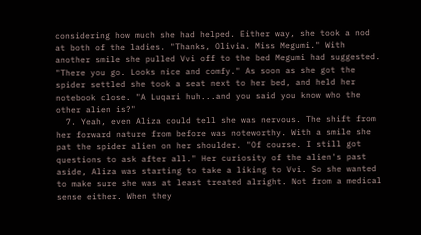considering how much she had helped. Either way, she took a nod at both of the ladies. "Thanks, Olivia. Miss Megumi." With another smile she pulled Vvi off to the bed Megumi had suggested. "There you go. Looks nice and comfy." As soon as she got the spider settled she took a seat next to her bed, and held her notebook close. "A Luqari huh...and you said you know who the other alien is?"
  7. Yeah, even Aliza could tell she was nervous. The shift from her forward nature from before was noteworthy. With a smile she pat the spider alien on her shoulder. "Of course. I still got questions to ask after all." Her curiosity of the alien's past aside, Aliza was starting to take a liking to Vvi. So she wanted to make sure she was at least treated alright. Not from a medical sense either. When they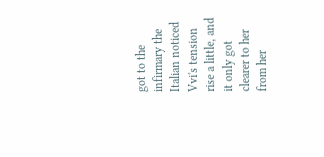got to the infirmary the Italian noticed Vvi's tension rise a little, and it only got clearer to her from her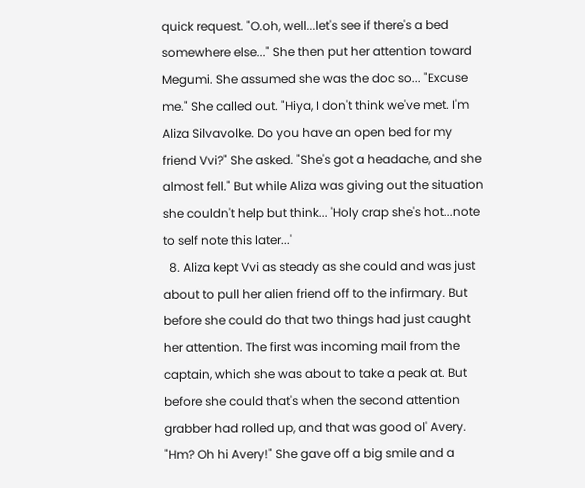quick request. "O.oh, well...let's see if there's a bed somewhere else..." She then put her attention toward Megumi. She assumed she was the doc so... "Excuse me." She called out. "Hiya, I don't think we've met. I'm Aliza Silvavolke. Do you have an open bed for my friend Vvi?" She asked. "She's got a headache, and she almost fell." But while Aliza was giving out the situation she couldn't help but think... 'Holy crap she's hot...note to self note this later...'
  8. Aliza kept Vvi as steady as she could and was just about to pull her alien friend off to the infirmary. But before she could do that two things had just caught her attention. The first was incoming mail from the captain, which she was about to take a peak at. But before she could that's when the second attention grabber had rolled up, and that was good ol' Avery. "Hm? Oh hi Avery!" She gave off a big smile and a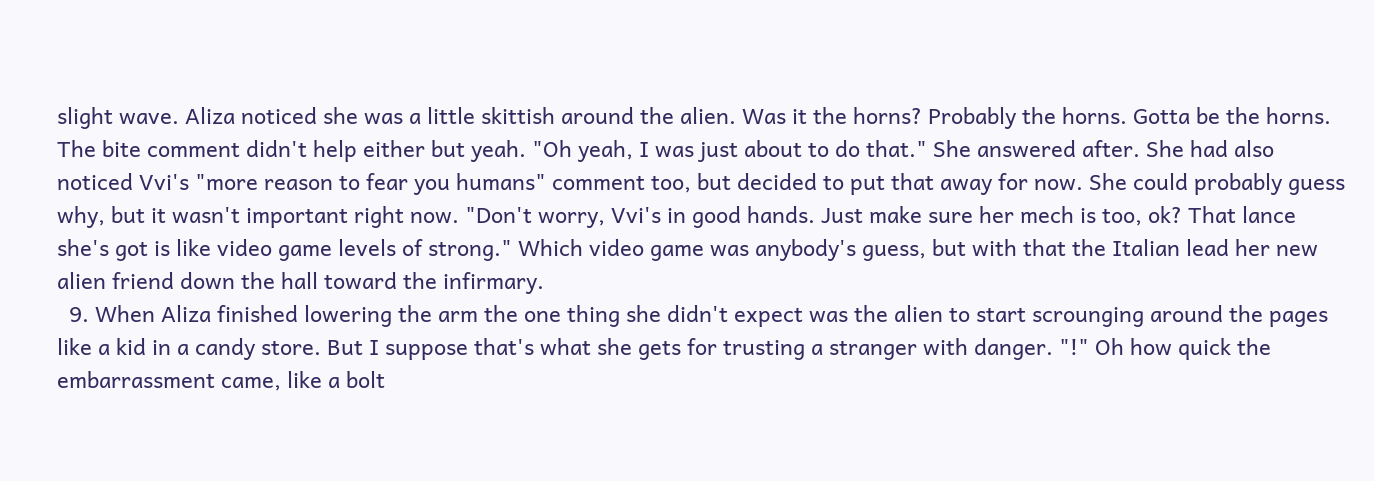slight wave. Aliza noticed she was a little skittish around the alien. Was it the horns? Probably the horns. Gotta be the horns. The bite comment didn't help either but yeah. "Oh yeah, I was just about to do that." She answered after. She had also noticed Vvi's "more reason to fear you humans" comment too, but decided to put that away for now. She could probably guess why, but it wasn't important right now. "Don't worry, Vvi's in good hands. Just make sure her mech is too, ok? That lance she's got is like video game levels of strong." Which video game was anybody's guess, but with that the Italian lead her new alien friend down the hall toward the infirmary.
  9. When Aliza finished lowering the arm the one thing she didn't expect was the alien to start scrounging around the pages like a kid in a candy store. But I suppose that's what she gets for trusting a stranger with danger. "!" Oh how quick the embarrassment came, like a bolt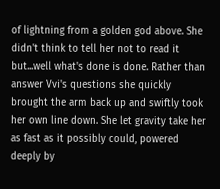of lightning from a golden god above. She didn't think to tell her not to read it but...well what's done is done. Rather than answer Vvi's questions she quickly brought the arm back up and swiftly took her own line down. She let gravity take her as fast as it possibly could, powered deeply by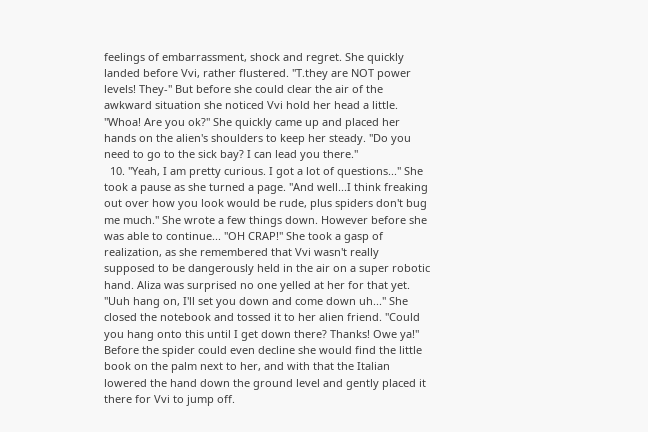feelings of embarrassment, shock and regret. She quickly landed before Vvi, rather flustered. "T.they are NOT power levels! They-" But before she could clear the air of the awkward situation she noticed Vvi hold her head a little. "Whoa! Are you ok?" She quickly came up and placed her hands on the alien's shoulders to keep her steady. "Do you need to go to the sick bay? I can lead you there."
  10. "Yeah, I am pretty curious. I got a lot of questions..." She took a pause as she turned a page. "And well...I think freaking out over how you look would be rude, plus spiders don't bug me much." She wrote a few things down. However before she was able to continue... "OH CRAP!" She took a gasp of realization, as she remembered that Vvi wasn't really supposed to be dangerously held in the air on a super robotic hand. Aliza was surprised no one yelled at her for that yet. "Uuh hang on, I'll set you down and come down uh..." She closed the notebook and tossed it to her alien friend. "Could you hang onto this until I get down there? Thanks! Owe ya!" Before the spider could even decline she would find the little book on the palm next to her, and with that the Italian lowered the hand down the ground level and gently placed it there for Vvi to jump off.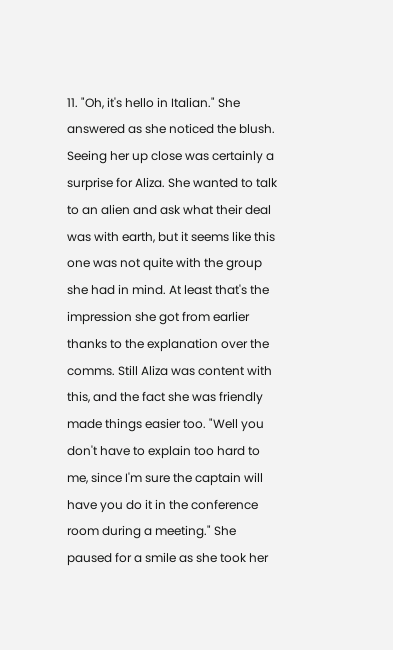11. "Oh, it's hello in Italian." She answered as she noticed the blush. Seeing her up close was certainly a surprise for Aliza. She wanted to talk to an alien and ask what their deal was with earth, but it seems like this one was not quite with the group she had in mind. At least that's the impression she got from earlier thanks to the explanation over the comms. Still Aliza was content with this, and the fact she was friendly made things easier too. "Well you don't have to explain too hard to me, since I'm sure the captain will have you do it in the conference room during a meeting." She paused for a smile as she took her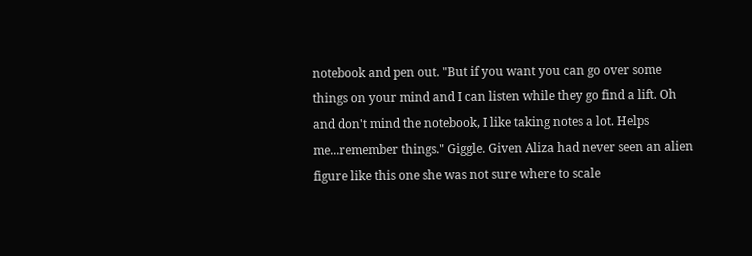notebook and pen out. "But if you want you can go over some things on your mind and I can listen while they go find a lift. Oh and don't mind the notebook, I like taking notes a lot. Helps me...remember things." Giggle. Given Aliza had never seen an alien figure like this one she was not sure where to scale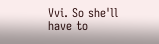Vvi. So she'll have to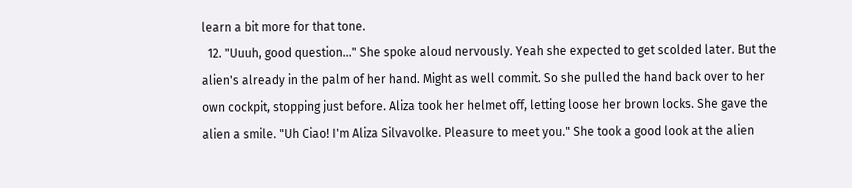learn a bit more for that tone.
  12. "Uuuh, good question..." She spoke aloud nervously. Yeah she expected to get scolded later. But the alien's already in the palm of her hand. Might as well commit. So she pulled the hand back over to her own cockpit, stopping just before. Aliza took her helmet off, letting loose her brown locks. She gave the alien a smile. "Uh Ciao! I'm Aliza Silvavolke. Pleasure to meet you." She took a good look at the alien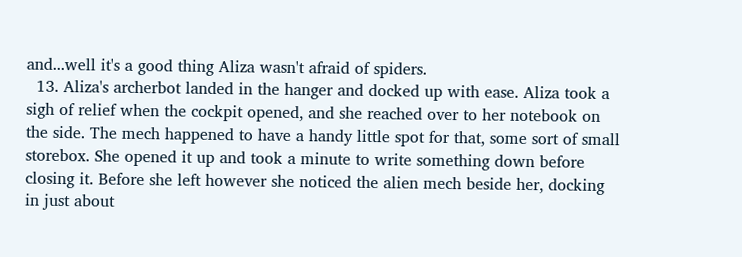and...well it's a good thing Aliza wasn't afraid of spiders.
  13. Aliza's archerbot landed in the hanger and docked up with ease. Aliza took a sigh of relief when the cockpit opened, and she reached over to her notebook on the side. The mech happened to have a handy little spot for that, some sort of small storebox. She opened it up and took a minute to write something down before closing it. Before she left however she noticed the alien mech beside her, docking in just about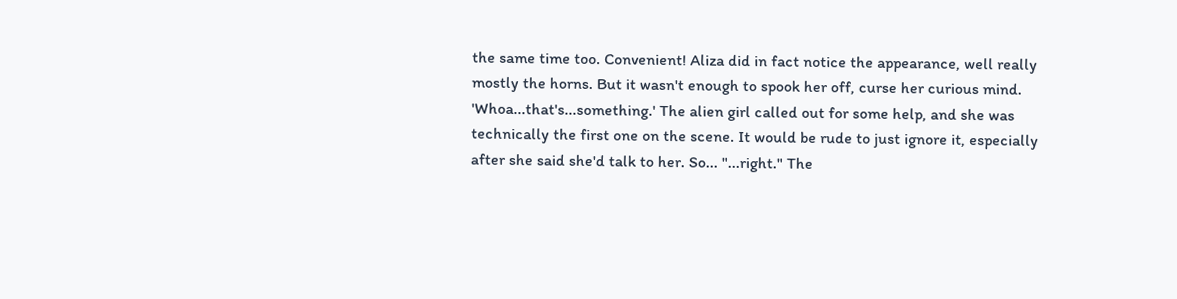the same time too. Convenient! Aliza did in fact notice the appearance, well really mostly the horns. But it wasn't enough to spook her off, curse her curious mind. 'Whoa...that's...something.' The alien girl called out for some help, and she was technically the first one on the scene. It would be rude to just ignore it, especially after she said she'd talk to her. So... "...right." The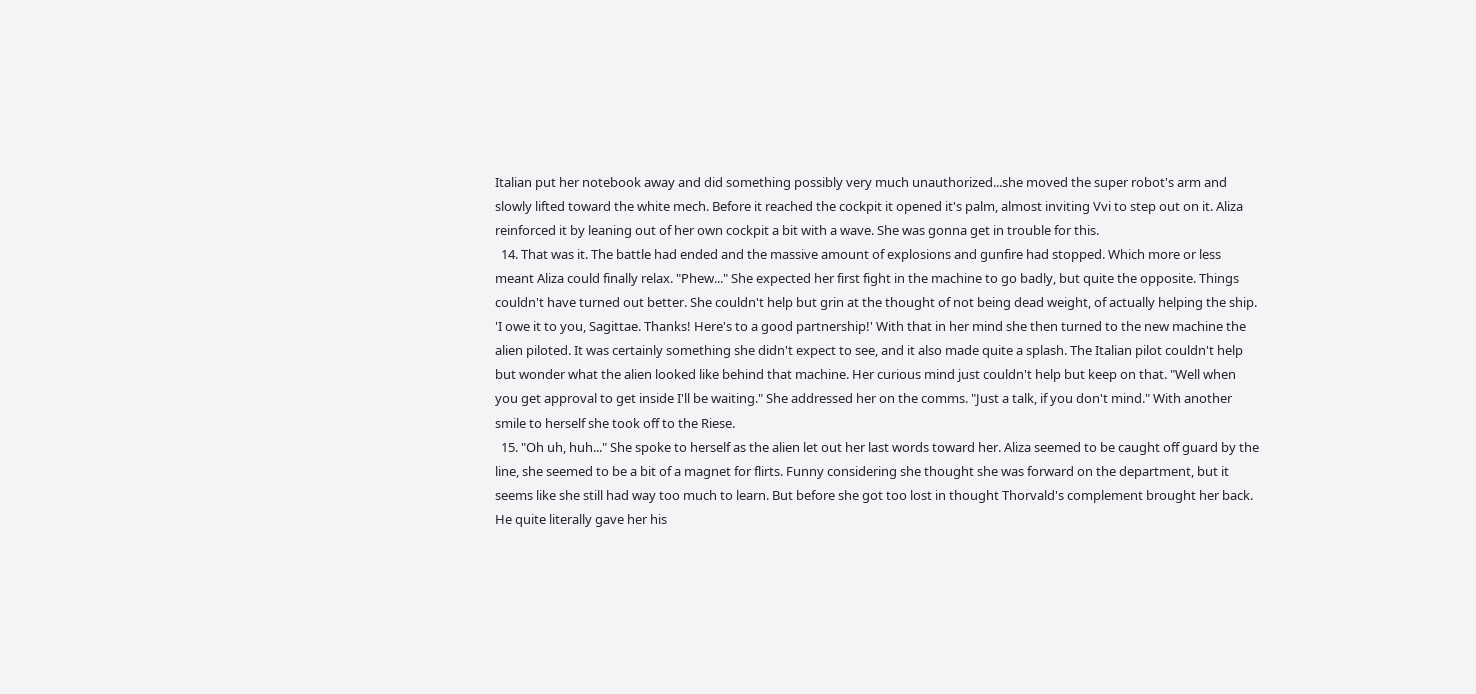Italian put her notebook away and did something possibly very much unauthorized...she moved the super robot's arm and slowly lifted toward the white mech. Before it reached the cockpit it opened it's palm, almost inviting Vvi to step out on it. Aliza reinforced it by leaning out of her own cockpit a bit with a wave. She was gonna get in trouble for this.
  14. That was it. The battle had ended and the massive amount of explosions and gunfire had stopped. Which more or less meant Aliza could finally relax. "Phew..." She expected her first fight in the machine to go badly, but quite the opposite. Things couldn't have turned out better. She couldn't help but grin at the thought of not being dead weight, of actually helping the ship. 'I owe it to you, Sagittae. Thanks! Here's to a good partnership!' With that in her mind she then turned to the new machine the alien piloted. It was certainly something she didn't expect to see, and it also made quite a splash. The Italian pilot couldn't help but wonder what the alien looked like behind that machine. Her curious mind just couldn't help but keep on that. "Well when you get approval to get inside I'll be waiting." She addressed her on the comms. "Just a talk, if you don't mind." With another smile to herself she took off to the Riese.
  15. "Oh uh, huh..." She spoke to herself as the alien let out her last words toward her. Aliza seemed to be caught off guard by the line, she seemed to be a bit of a magnet for flirts. Funny considering she thought she was forward on the department, but it seems like she still had way too much to learn. But before she got too lost in thought Thorvald's complement brought her back. He quite literally gave her his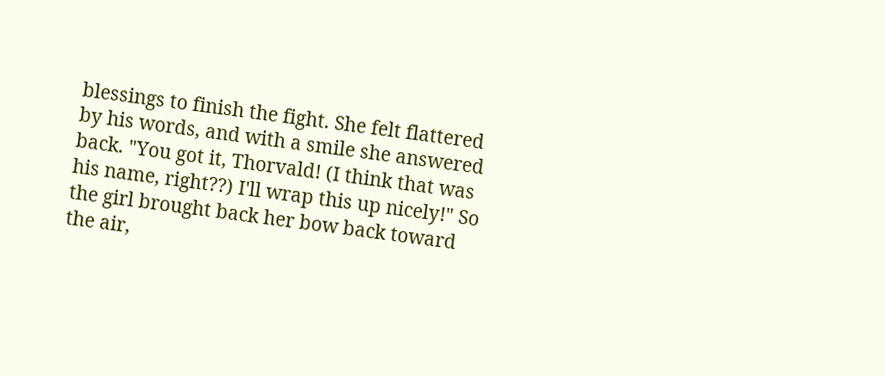blessings to finish the fight. She felt flattered by his words, and with a smile she answered back. "You got it, Thorvald! (I think that was his name, right??) I'll wrap this up nicely!" So the girl brought back her bow back toward the air,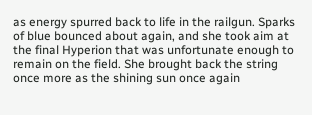as energy spurred back to life in the railgun. Sparks of blue bounced about again, and she took aim at the final Hyperion that was unfortunate enough to remain on the field. She brought back the string once more as the shining sun once again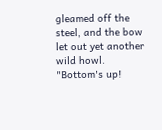gleamed off the steel, and the bow let out yet another wild howl. "Bottom's up!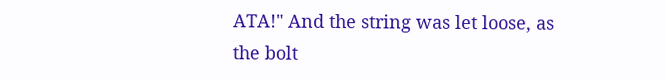ATA!" And the string was let loose, as the bolt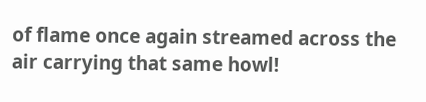of flame once again streamed across the air carrying that same howl!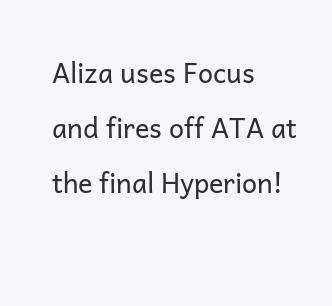Aliza uses Focus and fires off ATA at the final Hyperion!